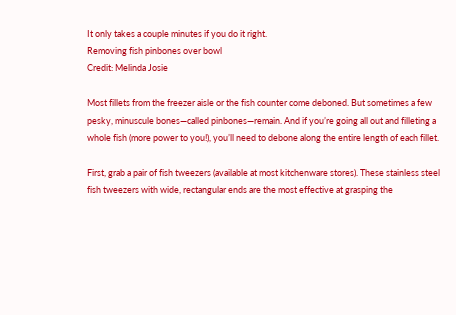It only takes a couple minutes if you do it right.
Removing fish pinbones over bowl
Credit: Melinda Josie

Most fillets from the freezer aisle or the fish counter come deboned. But sometimes a few pesky, minuscule bones—called pinbones—remain. And if you’re going all out and filleting a whole fish (more power to you!), you’ll need to debone along the entire length of each fillet.

First, grab a pair of fish tweezers (available at most kitchenware stores). These stainless steel fish tweezers with wide, rectangular ends are the most effective at grasping the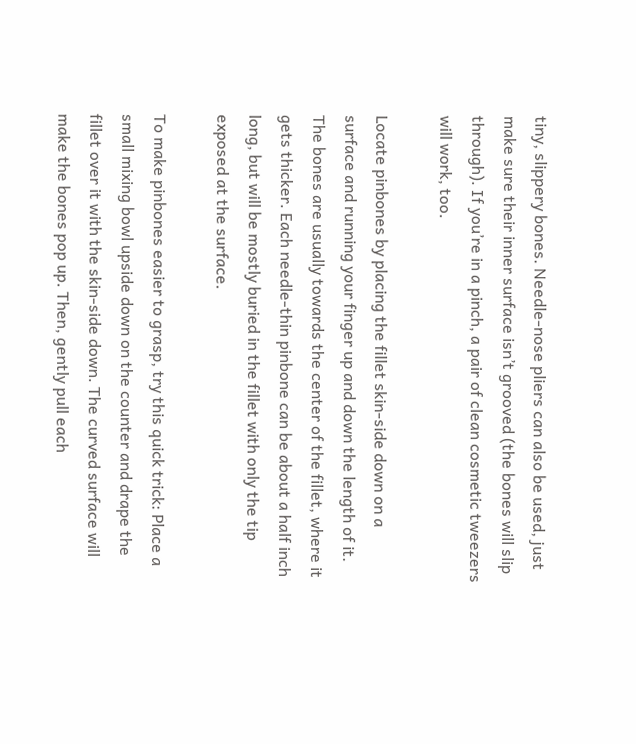tiny, slippery bones. Needle-nose pliers can also be used, just make sure their inner surface isn’t grooved (the bones will slip through). If you’re in a pinch, a pair of clean cosmetic tweezers will work, too.

Locate pinbones by placing the fillet skin-side down on a surface and running your finger up and down the length of it. The bones are usually towards the center of the fillet, where it gets thicker. Each needle-thin pinbone can be about a half inch long, but will be mostly buried in the fillet with only the tip exposed at the surface.

To make pinbones easier to grasp, try this quick trick: Place a small mixing bowl upside down on the counter and drape the fillet over it with the skin-side down. The curved surface will make the bones pop up. Then, gently pull each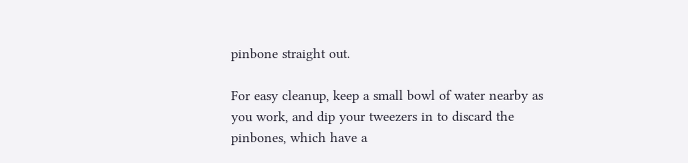pinbone straight out.

For easy cleanup, keep a small bowl of water nearby as you work, and dip your tweezers in to discard the pinbones, which have a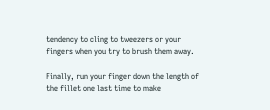tendency to cling to tweezers or your fingers when you try to brush them away.

Finally, run your finger down the length of the fillet one last time to make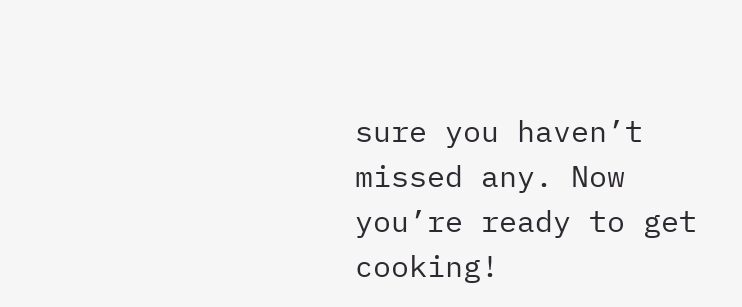sure you haven’t missed any. Now you’re ready to get cooking!